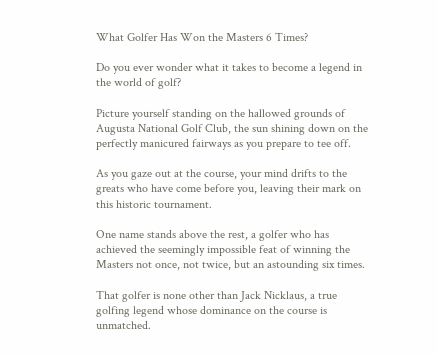What Golfer Has Won the Masters 6 Times?

Do you ever wonder what it takes to become a legend in the world of golf?

Picture yourself standing on the hallowed grounds of Augusta National Golf Club, the sun shining down on the perfectly manicured fairways as you prepare to tee off.

As you gaze out at the course, your mind drifts to the greats who have come before you, leaving their mark on this historic tournament.

One name stands above the rest, a golfer who has achieved the seemingly impossible feat of winning the Masters not once, not twice, but an astounding six times.

That golfer is none other than Jack Nicklaus, a true golfing legend whose dominance on the course is unmatched.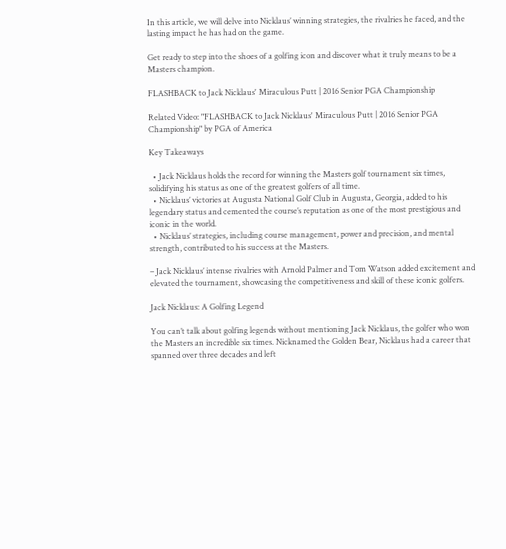In this article, we will delve into Nicklaus’ winning strategies, the rivalries he faced, and the lasting impact he has had on the game.

Get ready to step into the shoes of a golfing icon and discover what it truly means to be a Masters champion.

FLASHBACK to Jack Nicklaus' Miraculous Putt | 2016 Senior PGA Championship

Related Video: "FLASHBACK to Jack Nicklaus' Miraculous Putt | 2016 Senior PGA Championship" by PGA of America

Key Takeaways

  • Jack Nicklaus holds the record for winning the Masters golf tournament six times, solidifying his status as one of the greatest golfers of all time.
  • Nicklaus’ victories at Augusta National Golf Club in Augusta, Georgia, added to his legendary status and cemented the course’s reputation as one of the most prestigious and iconic in the world.
  • Nicklaus’ strategies, including course management, power and precision, and mental strength, contributed to his success at the Masters.

– Jack Nicklaus’ intense rivalries with Arnold Palmer and Tom Watson added excitement and elevated the tournament, showcasing the competitiveness and skill of these iconic golfers.

Jack Nicklaus: A Golfing Legend

You can’t talk about golfing legends without mentioning Jack Nicklaus, the golfer who won the Masters an incredible six times. Nicknamed the Golden Bear, Nicklaus had a career that spanned over three decades and left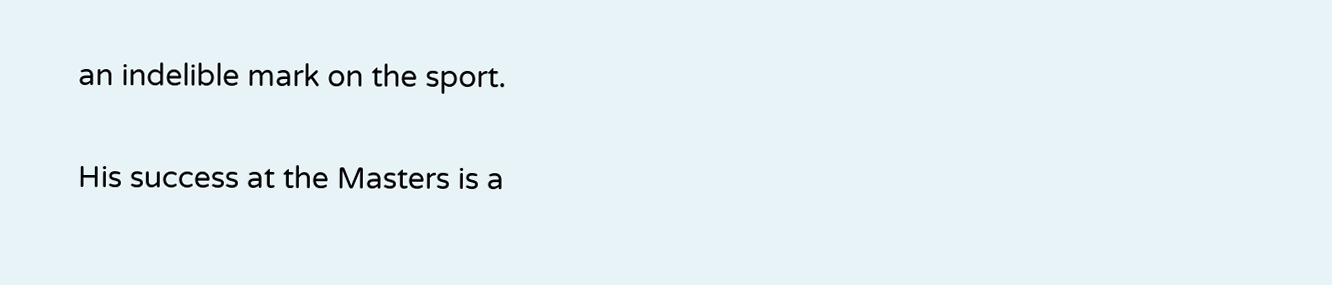an indelible mark on the sport.

His success at the Masters is a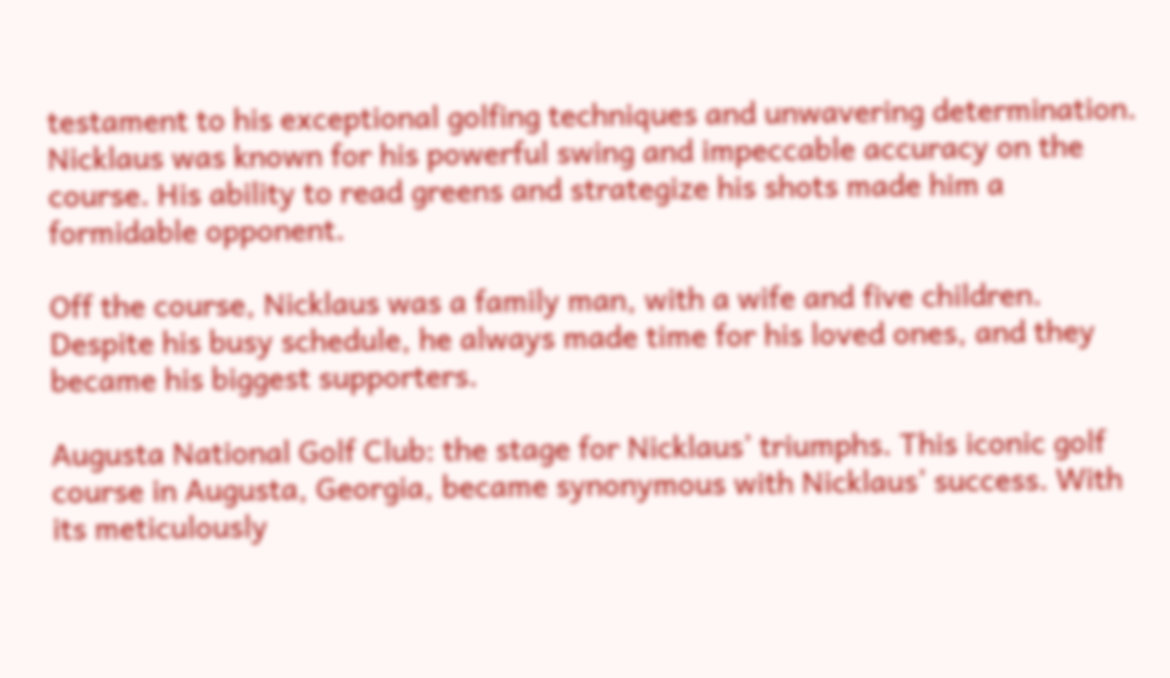testament to his exceptional golfing techniques and unwavering determination. Nicklaus was known for his powerful swing and impeccable accuracy on the course. His ability to read greens and strategize his shots made him a formidable opponent.

Off the course, Nicklaus was a family man, with a wife and five children. Despite his busy schedule, he always made time for his loved ones, and they became his biggest supporters.

Augusta National Golf Club: the stage for Nicklaus’ triumphs. This iconic golf course in Augusta, Georgia, became synonymous with Nicklaus’ success. With its meticulously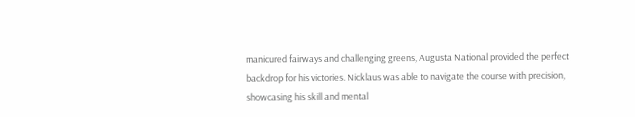manicured fairways and challenging greens, Augusta National provided the perfect backdrop for his victories. Nicklaus was able to navigate the course with precision, showcasing his skill and mental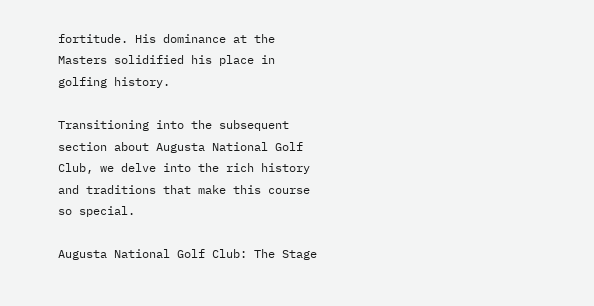fortitude. His dominance at the Masters solidified his place in golfing history.

Transitioning into the subsequent section about Augusta National Golf Club, we delve into the rich history and traditions that make this course so special.

Augusta National Golf Club: The Stage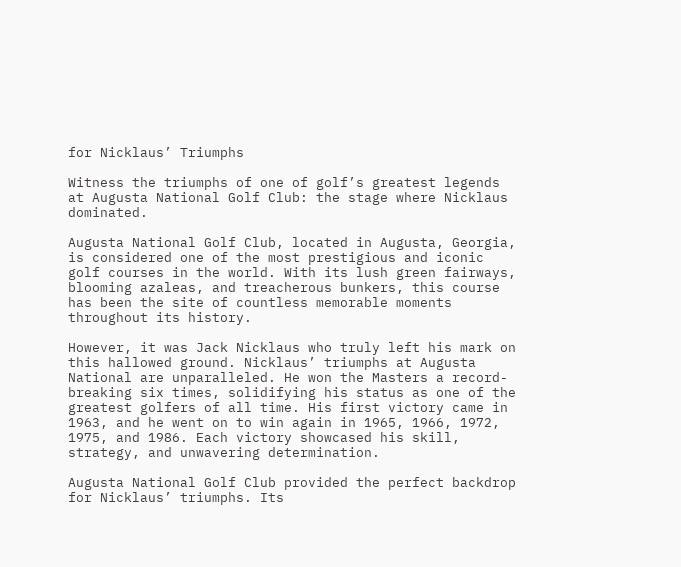for Nicklaus’ Triumphs

Witness the triumphs of one of golf’s greatest legends at Augusta National Golf Club: the stage where Nicklaus dominated.

Augusta National Golf Club, located in Augusta, Georgia, is considered one of the most prestigious and iconic golf courses in the world. With its lush green fairways, blooming azaleas, and treacherous bunkers, this course has been the site of countless memorable moments throughout its history.

However, it was Jack Nicklaus who truly left his mark on this hallowed ground. Nicklaus’ triumphs at Augusta National are unparalleled. He won the Masters a record-breaking six times, solidifying his status as one of the greatest golfers of all time. His first victory came in 1963, and he went on to win again in 1965, 1966, 1972, 1975, and 1986. Each victory showcased his skill, strategy, and unwavering determination.

Augusta National Golf Club provided the perfect backdrop for Nicklaus’ triumphs. Its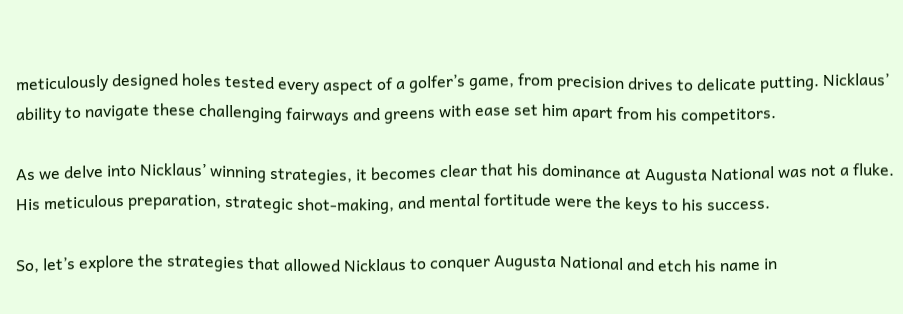meticulously designed holes tested every aspect of a golfer’s game, from precision drives to delicate putting. Nicklaus’ ability to navigate these challenging fairways and greens with ease set him apart from his competitors.

As we delve into Nicklaus’ winning strategies, it becomes clear that his dominance at Augusta National was not a fluke. His meticulous preparation, strategic shot-making, and mental fortitude were the keys to his success.

So, let’s explore the strategies that allowed Nicklaus to conquer Augusta National and etch his name in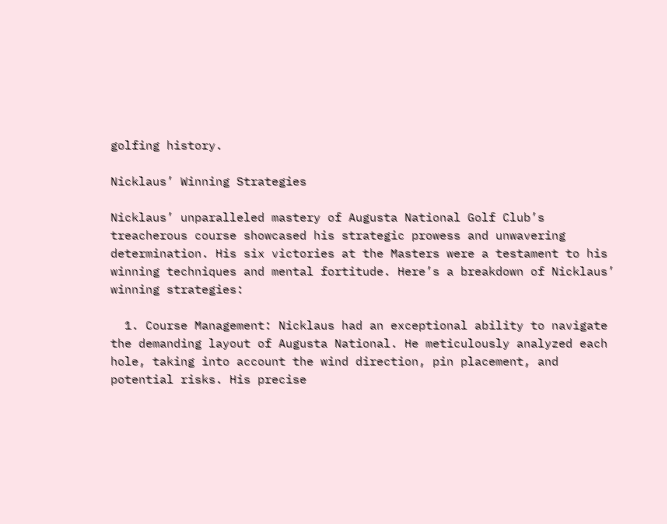golfing history.

Nicklaus’ Winning Strategies

Nicklaus’ unparalleled mastery of Augusta National Golf Club’s treacherous course showcased his strategic prowess and unwavering determination. His six victories at the Masters were a testament to his winning techniques and mental fortitude. Here’s a breakdown of Nicklaus’ winning strategies:

  1. Course Management: Nicklaus had an exceptional ability to navigate the demanding layout of Augusta National. He meticulously analyzed each hole, taking into account the wind direction, pin placement, and potential risks. His precise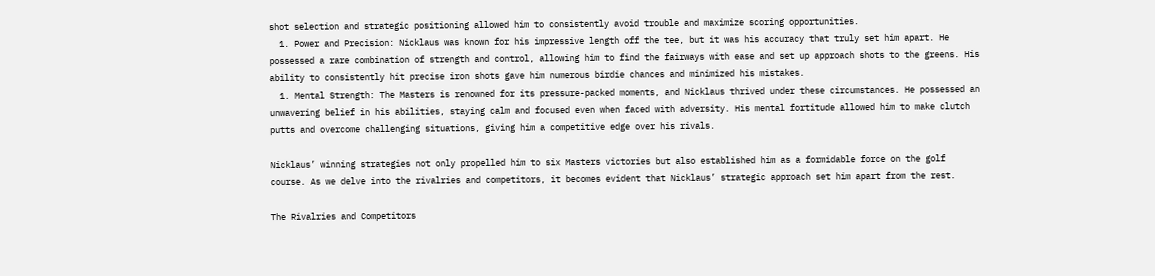shot selection and strategic positioning allowed him to consistently avoid trouble and maximize scoring opportunities.
  1. Power and Precision: Nicklaus was known for his impressive length off the tee, but it was his accuracy that truly set him apart. He possessed a rare combination of strength and control, allowing him to find the fairways with ease and set up approach shots to the greens. His ability to consistently hit precise iron shots gave him numerous birdie chances and minimized his mistakes.
  1. Mental Strength: The Masters is renowned for its pressure-packed moments, and Nicklaus thrived under these circumstances. He possessed an unwavering belief in his abilities, staying calm and focused even when faced with adversity. His mental fortitude allowed him to make clutch putts and overcome challenging situations, giving him a competitive edge over his rivals.

Nicklaus’ winning strategies not only propelled him to six Masters victories but also established him as a formidable force on the golf course. As we delve into the rivalries and competitors, it becomes evident that Nicklaus’ strategic approach set him apart from the rest.

The Rivalries and Competitors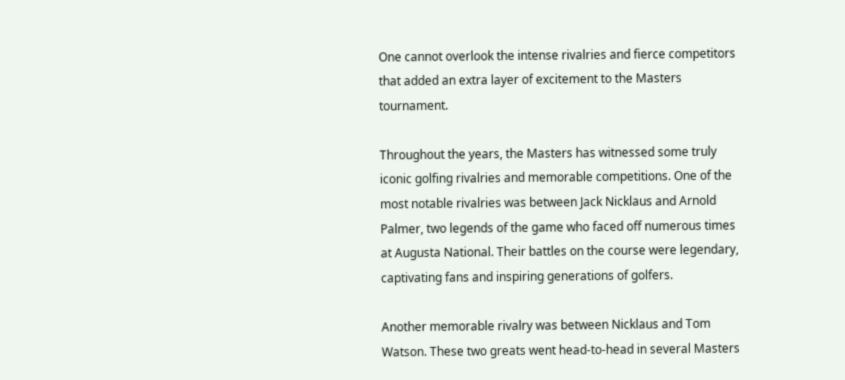One cannot overlook the intense rivalries and fierce competitors that added an extra layer of excitement to the Masters tournament.

Throughout the years, the Masters has witnessed some truly iconic golfing rivalries and memorable competitions. One of the most notable rivalries was between Jack Nicklaus and Arnold Palmer, two legends of the game who faced off numerous times at Augusta National. Their battles on the course were legendary, captivating fans and inspiring generations of golfers.

Another memorable rivalry was between Nicklaus and Tom Watson. These two greats went head-to-head in several Masters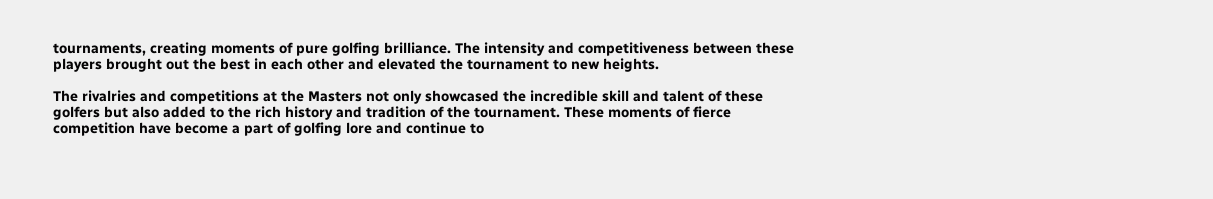tournaments, creating moments of pure golfing brilliance. The intensity and competitiveness between these players brought out the best in each other and elevated the tournament to new heights.

The rivalries and competitions at the Masters not only showcased the incredible skill and talent of these golfers but also added to the rich history and tradition of the tournament. These moments of fierce competition have become a part of golfing lore and continue to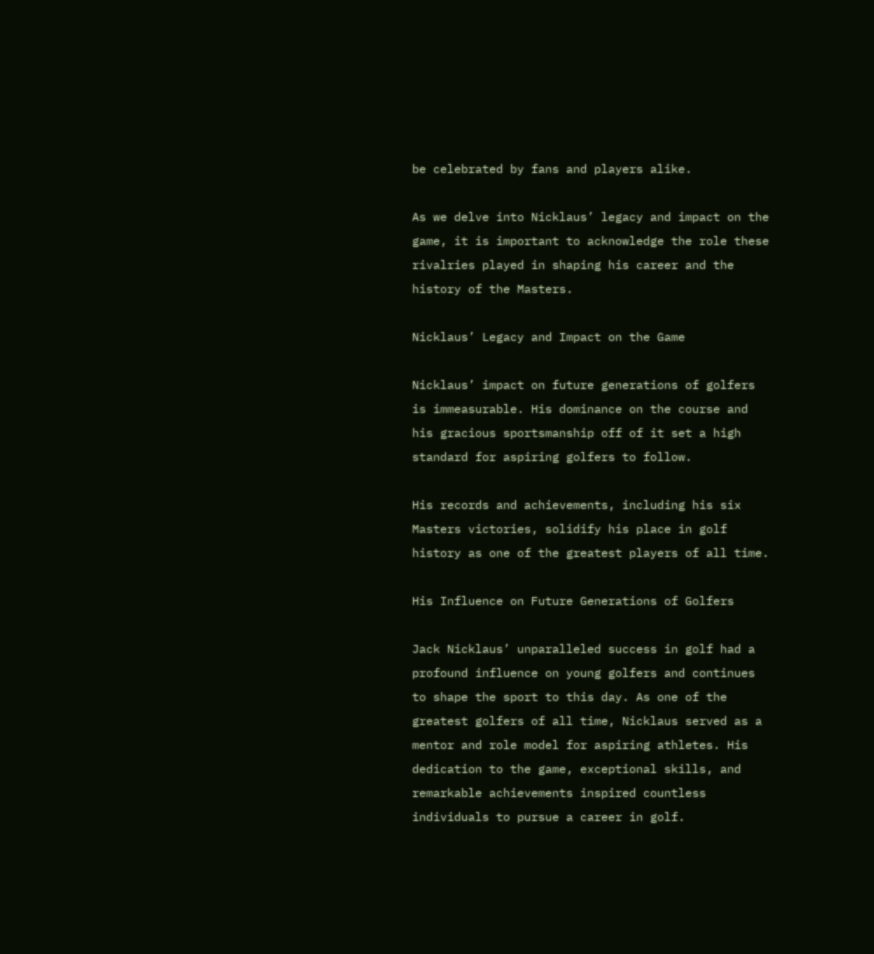be celebrated by fans and players alike.

As we delve into Nicklaus’ legacy and impact on the game, it is important to acknowledge the role these rivalries played in shaping his career and the history of the Masters.

Nicklaus’ Legacy and Impact on the Game

Nicklaus’ impact on future generations of golfers is immeasurable. His dominance on the course and his gracious sportsmanship off of it set a high standard for aspiring golfers to follow.

His records and achievements, including his six Masters victories, solidify his place in golf history as one of the greatest players of all time.

His Influence on Future Generations of Golfers

Jack Nicklaus’ unparalleled success in golf had a profound influence on young golfers and continues to shape the sport to this day. As one of the greatest golfers of all time, Nicklaus served as a mentor and role model for aspiring athletes. His dedication to the game, exceptional skills, and remarkable achievements inspired countless individuals to pursue a career in golf.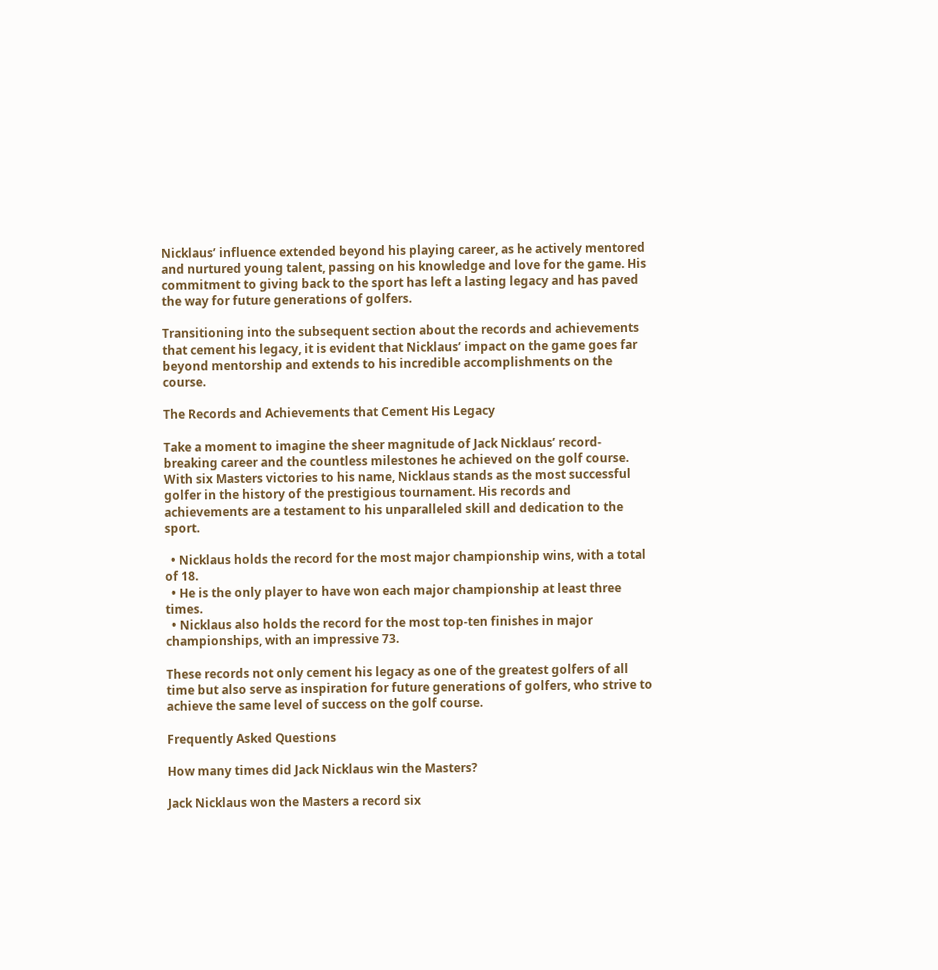Nicklaus’ influence extended beyond his playing career, as he actively mentored and nurtured young talent, passing on his knowledge and love for the game. His commitment to giving back to the sport has left a lasting legacy and has paved the way for future generations of golfers.

Transitioning into the subsequent section about the records and achievements that cement his legacy, it is evident that Nicklaus’ impact on the game goes far beyond mentorship and extends to his incredible accomplishments on the course.

The Records and Achievements that Cement His Legacy

Take a moment to imagine the sheer magnitude of Jack Nicklaus’ record-breaking career and the countless milestones he achieved on the golf course. With six Masters victories to his name, Nicklaus stands as the most successful golfer in the history of the prestigious tournament. His records and achievements are a testament to his unparalleled skill and dedication to the sport.

  • Nicklaus holds the record for the most major championship wins, with a total of 18.
  • He is the only player to have won each major championship at least three times.
  • Nicklaus also holds the record for the most top-ten finishes in major championships, with an impressive 73.

These records not only cement his legacy as one of the greatest golfers of all time but also serve as inspiration for future generations of golfers, who strive to achieve the same level of success on the golf course.

Frequently Asked Questions

How many times did Jack Nicklaus win the Masters?

Jack Nicklaus won the Masters a record six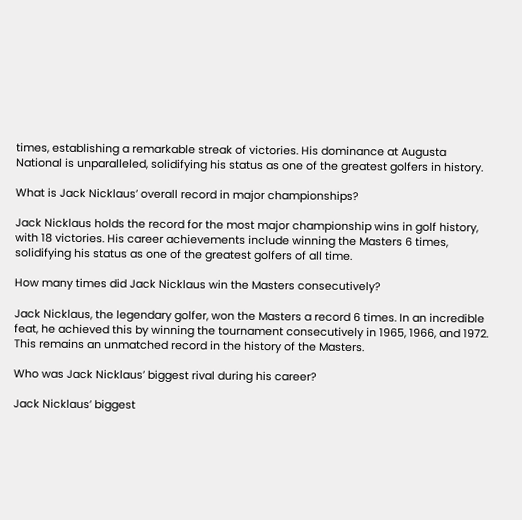times, establishing a remarkable streak of victories. His dominance at Augusta National is unparalleled, solidifying his status as one of the greatest golfers in history.

What is Jack Nicklaus’ overall record in major championships?

Jack Nicklaus holds the record for the most major championship wins in golf history, with 18 victories. His career achievements include winning the Masters 6 times, solidifying his status as one of the greatest golfers of all time.

How many times did Jack Nicklaus win the Masters consecutively?

Jack Nicklaus, the legendary golfer, won the Masters a record 6 times. In an incredible feat, he achieved this by winning the tournament consecutively in 1965, 1966, and 1972. This remains an unmatched record in the history of the Masters.

Who was Jack Nicklaus’ biggest rival during his career?

Jack Nicklaus’ biggest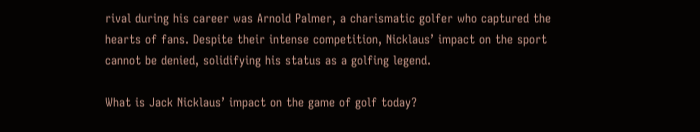rival during his career was Arnold Palmer, a charismatic golfer who captured the hearts of fans. Despite their intense competition, Nicklaus’ impact on the sport cannot be denied, solidifying his status as a golfing legend.

What is Jack Nicklaus’ impact on the game of golf today?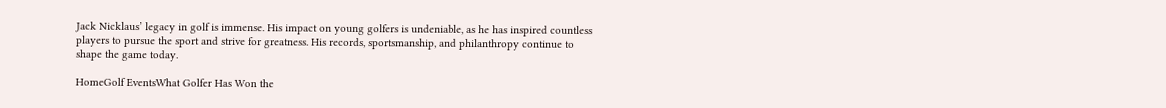Jack Nicklaus’ legacy in golf is immense. His impact on young golfers is undeniable, as he has inspired countless players to pursue the sport and strive for greatness. His records, sportsmanship, and philanthropy continue to shape the game today.

HomeGolf EventsWhat Golfer Has Won the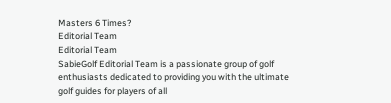Masters 6 Times?
Editorial Team
Editorial Team
SabieGolf Editorial Team is a passionate group of golf enthusiasts dedicated to providing you with the ultimate golf guides for players of all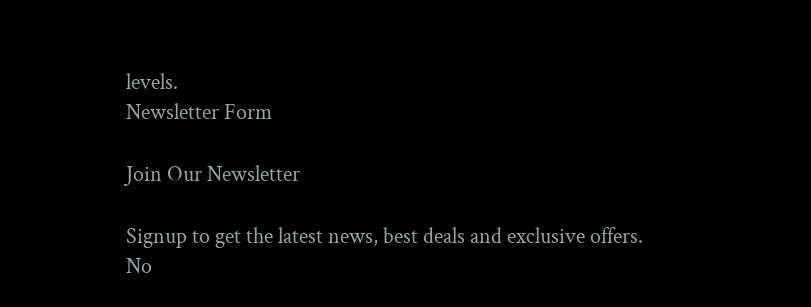levels.
Newsletter Form

Join Our Newsletter

Signup to get the latest news, best deals and exclusive offers. No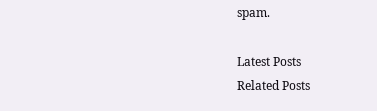spam.

Latest Posts
Related Posts